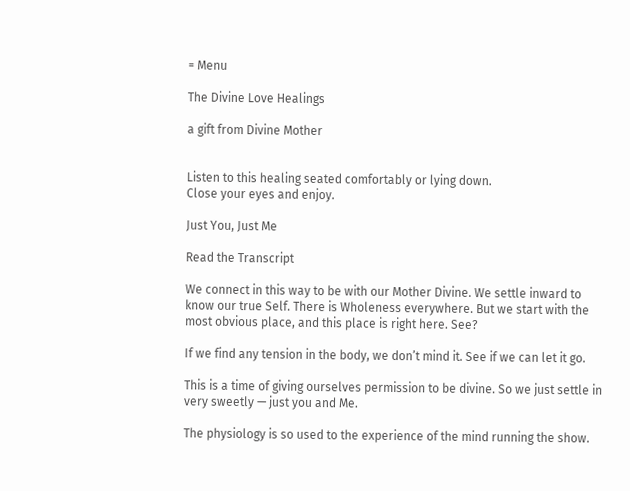= Menu

The Divine Love Healings

a gift from Divine Mother


Listen to this healing seated comfortably or lying down.
Close your eyes and enjoy.

Just You, Just Me

Read the Transcript

We connect in this way to be with our Mother Divine. We settle inward to know our true Self. There is Wholeness everywhere. But we start with the most obvious place, and this place is right here. See?

If we find any tension in the body, we don’t mind it. See if we can let it go.

This is a time of giving ourselves permission to be divine. So we just settle in very sweetly — just you and Me.

The physiology is so used to the experience of the mind running the show.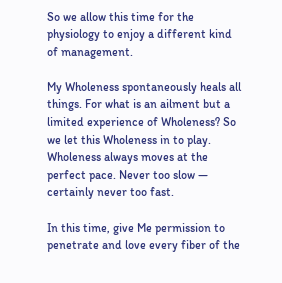So we allow this time for the physiology to enjoy a different kind of management.

My Wholeness spontaneously heals all things. For what is an ailment but a limited experience of Wholeness? So we let this Wholeness in to play. Wholeness always moves at the perfect pace. Never too slow — certainly never too fast.

In this time, give Me permission to penetrate and love every fiber of the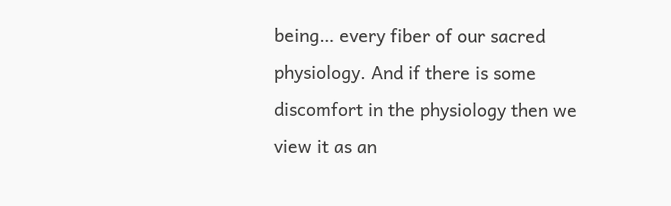being… every fiber of our sacred physiology. And if there is some discomfort in the physiology then we view it as an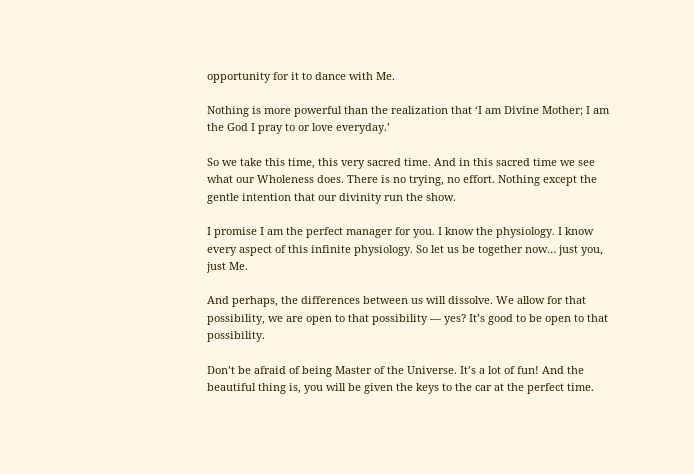opportunity for it to dance with Me.

Nothing is more powerful than the realization that ‘I am Divine Mother; I am the God I pray to or love everyday.’

So we take this time, this very sacred time. And in this sacred time we see what our Wholeness does. There is no trying, no effort. Nothing except the gentle intention that our divinity run the show.

I promise I am the perfect manager for you. I know the physiology. I know every aspect of this infinite physiology. So let us be together now… just you, just Me.

And perhaps, the differences between us will dissolve. We allow for that possibility, we are open to that possibility — yes? It’s good to be open to that possibility.

Don’t be afraid of being Master of the Universe. It’s a lot of fun! And the beautiful thing is, you will be given the keys to the car at the perfect time.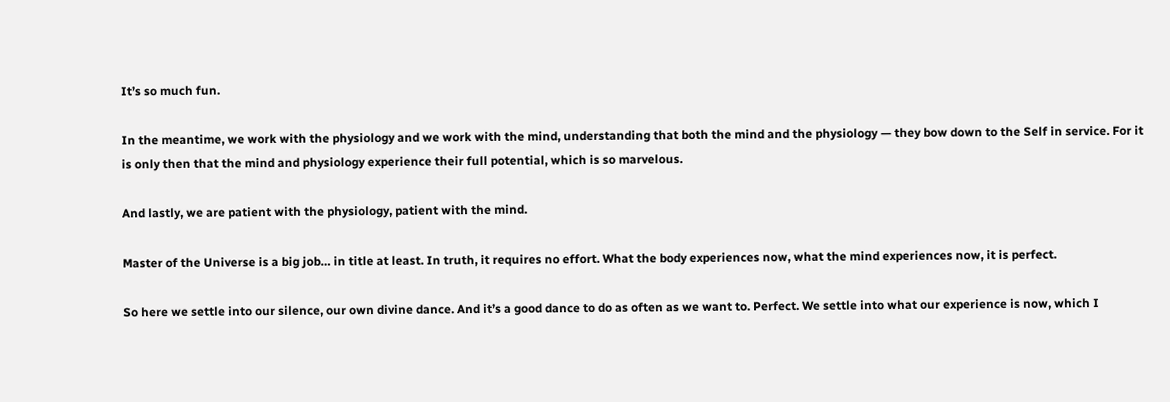It’s so much fun.

In the meantime, we work with the physiology and we work with the mind, understanding that both the mind and the physiology — they bow down to the Self in service. For it is only then that the mind and physiology experience their full potential, which is so marvelous.

And lastly, we are patient with the physiology, patient with the mind.

Master of the Universe is a big job… in title at least. In truth, it requires no effort. What the body experiences now, what the mind experiences now, it is perfect.

So here we settle into our silence, our own divine dance. And it’s a good dance to do as often as we want to. Perfect. We settle into what our experience is now, which I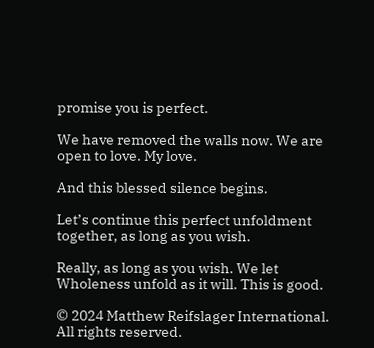promise you is perfect.

We have removed the walls now. We are open to love. My love.

And this blessed silence begins.

Let’s continue this perfect unfoldment together, as long as you wish.

Really, as long as you wish. We let Wholeness unfold as it will. This is good.

© 2024 Matthew Reifslager International. All rights reserved.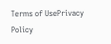Terms of UsePrivacy Policy